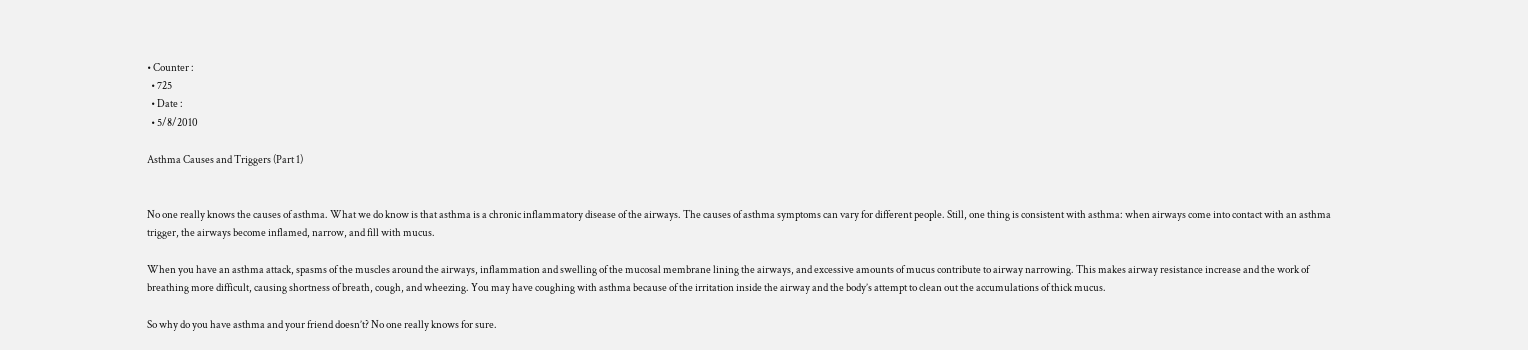• Counter :
  • 725
  • Date :
  • 5/8/2010

Asthma Causes and Triggers (Part 1)


No one really knows the causes of asthma. What we do know is that asthma is a chronic inflammatory disease of the airways. The causes of asthma symptoms can vary for different people. Still, one thing is consistent with asthma: when airways come into contact with an asthma trigger, the airways become inflamed, narrow, and fill with mucus.

When you have an asthma attack, spasms of the muscles around the airways, inflammation and swelling of the mucosal membrane lining the airways, and excessive amounts of mucus contribute to airway narrowing. This makes airway resistance increase and the work of breathing more difficult, causing shortness of breath, cough, and wheezing. You may have coughing with asthma because of the irritation inside the airway and the body’s attempt to clean out the accumulations of thick mucus.

So why do you have asthma and your friend doesn’t? No one really knows for sure.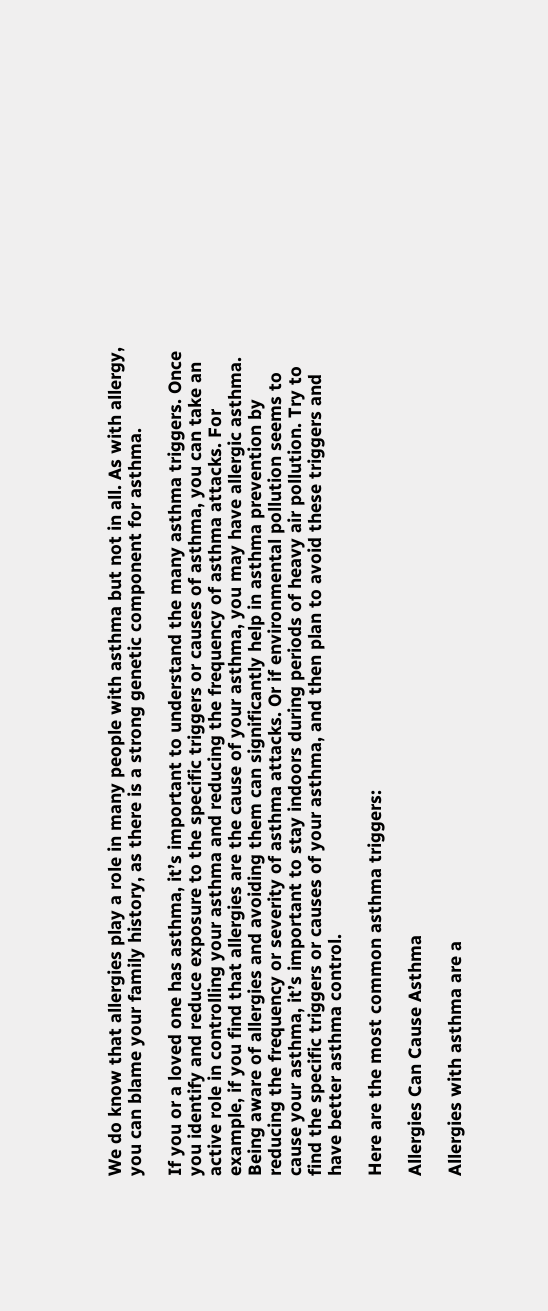We do know that allergies play a role in many people with asthma but not in all. As with allergy, you can blame your family history, as there is a strong genetic component for asthma.

If you or a loved one has asthma, it’s important to understand the many asthma triggers. Once you identify and reduce exposure to the specific triggers or causes of asthma, you can take an active role in controlling your asthma and reducing the frequency of asthma attacks. For example, if you find that allergies are the cause of your asthma, you may have allergic asthma. Being aware of allergies and avoiding them can significantly help in asthma prevention by reducing the frequency or severity of asthma attacks. Or if environmental pollution seems to cause your asthma, it’s important to stay indoors during periods of heavy air pollution. Try to find the specific triggers or causes of your asthma, and then plan to avoid these triggers and have better asthma control.

Here are the most common asthma triggers:

Allergies Can Cause Asthma

Allergies with asthma are a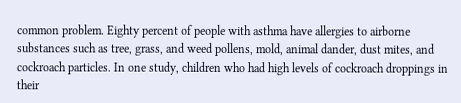common problem. Eighty percent of people with asthma have allergies to airborne substances such as tree, grass, and weed pollens, mold, animal dander, dust mites, and cockroach particles. In one study, children who had high levels of cockroach droppings in their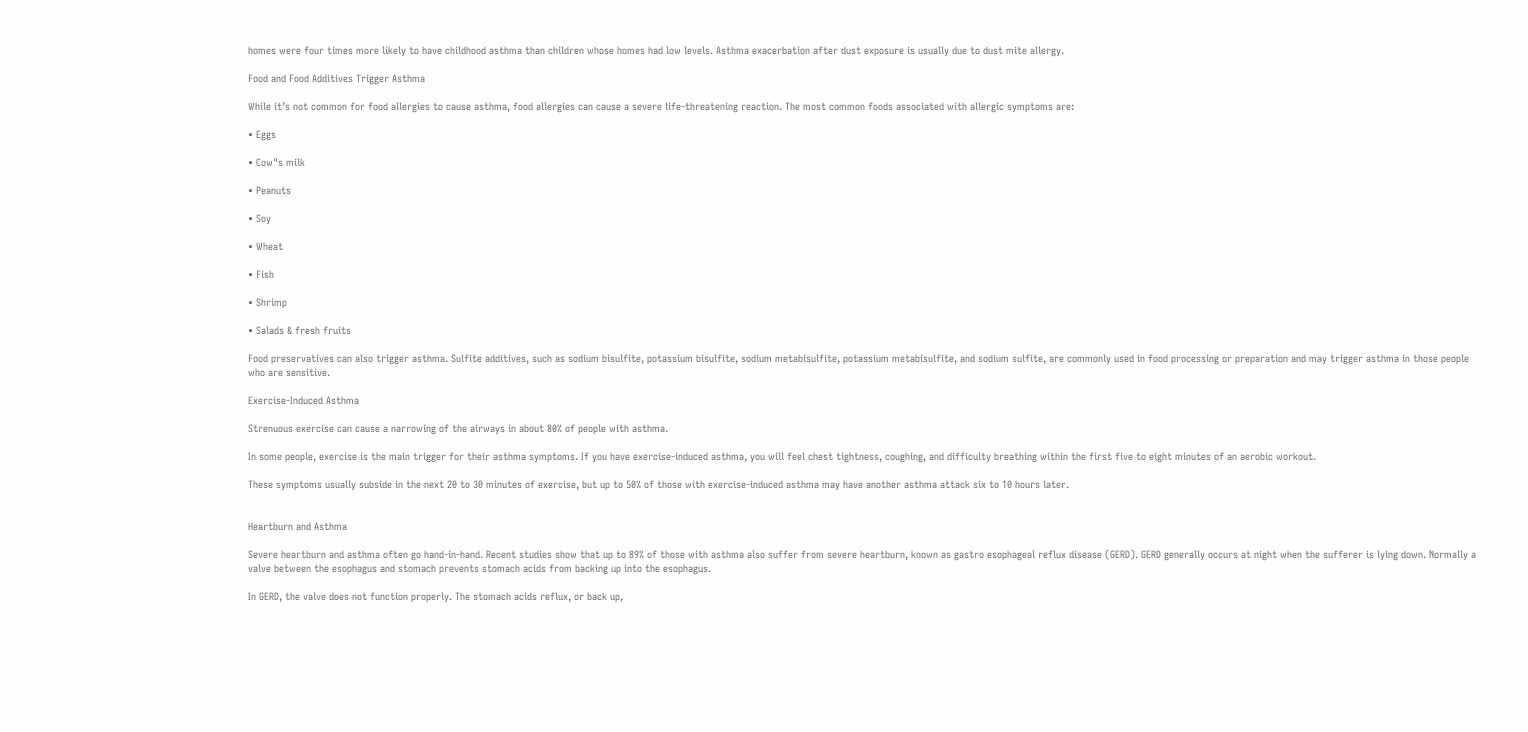homes were four times more likely to have childhood asthma than children whose homes had low levels. Asthma exacerbation after dust exposure is usually due to dust mite allergy.

Food and Food Additives Trigger Asthma

While it’s not common for food allergies to cause asthma, food allergies can cause a severe life-threatening reaction. The most common foods associated with allergic symptoms are:

• Eggs

• Cow"s milk

• Peanuts

• Soy

• Wheat

• Fish

• Shrimp

• Salads & fresh fruits

Food preservatives can also trigger asthma. Sulfite additives, such as sodium bisulfite, potassium bisulfite, sodium metabisulfite, potassium metabisulfite, and sodium sulfite, are commonly used in food processing or preparation and may trigger asthma in those people who are sensitive.

Exercise-Induced Asthma

Strenuous exercise can cause a narrowing of the airways in about 80% of people with asthma.

In some people, exercise is the main trigger for their asthma symptoms. If you have exercise-induced asthma, you will feel chest tightness, coughing, and difficulty breathing within the first five to eight minutes of an aerobic workout.

These symptoms usually subside in the next 20 to 30 minutes of exercise, but up to 50% of those with exercise-induced asthma may have another asthma attack six to 10 hours later.


Heartburn and Asthma

Severe heartburn and asthma often go hand-in-hand. Recent studies show that up to 89% of those with asthma also suffer from severe heartburn, known as gastro esophageal reflux disease (GERD). GERD generally occurs at night when the sufferer is lying down. Normally a valve between the esophagus and stomach prevents stomach acids from backing up into the esophagus.

In GERD, the valve does not function properly. The stomach acids reflux, or back up,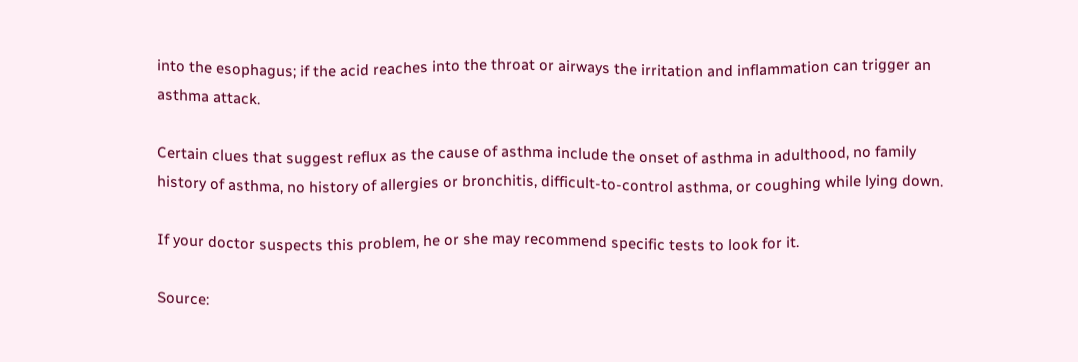into the esophagus; if the acid reaches into the throat or airways the irritation and inflammation can trigger an asthma attack.

Certain clues that suggest reflux as the cause of asthma include the onset of asthma in adulthood, no family history of asthma, no history of allergies or bronchitis, difficult-to-control asthma, or coughing while lying down.

If your doctor suspects this problem, he or she may recommend specific tests to look for it.

Source: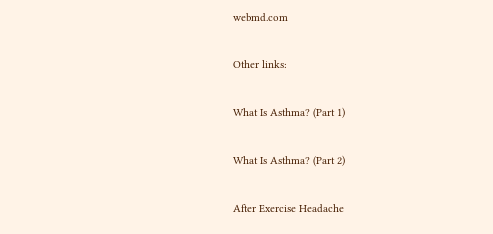webmd.com

Other links:

What Is Asthma? (Part 1)

What Is Asthma? (Part 2)

After Exercise Headache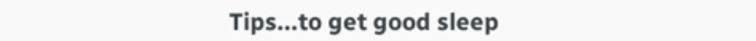Tips...to get good sleep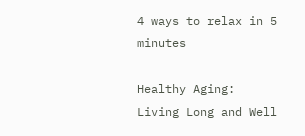4 ways to relax in 5 minutes

Healthy Aging: Living Long and Well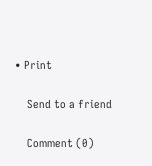• Print

    Send to a friend

    Comment (0)